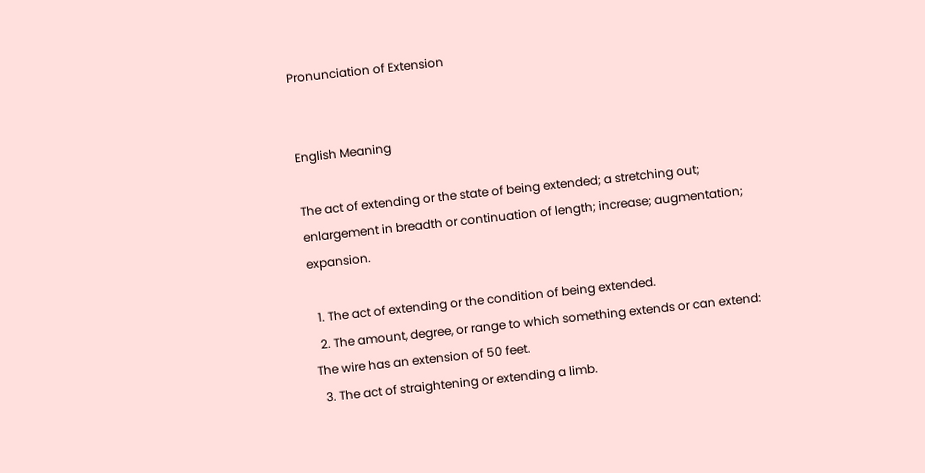Pronunciation of Extension


English Meaning

The act of extending or the state of being extended; a stretching out; enlargement in breadth or continuation of length; increase; augmentation; expansion.

  1. The act of extending or the condition of being extended.
  2. The amount, degree, or range to which something extends or can extend: The wire has an extension of 50 feet.
  3. The act of straightening or extending a limb.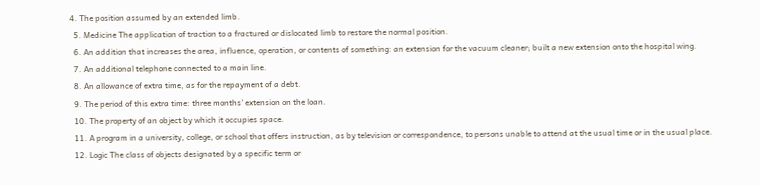4. The position assumed by an extended limb.
  5. Medicine The application of traction to a fractured or dislocated limb to restore the normal position.
  6. An addition that increases the area, influence, operation, or contents of something: an extension for the vacuum cleaner; built a new extension onto the hospital wing.
  7. An additional telephone connected to a main line.
  8. An allowance of extra time, as for the repayment of a debt.
  9. The period of this extra time: three months' extension on the loan.
  10. The property of an object by which it occupies space.
  11. A program in a university, college, or school that offers instruction, as by television or correspondence, to persons unable to attend at the usual time or in the usual place.
  12. Logic The class of objects designated by a specific term or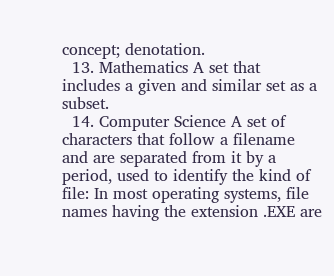concept; denotation.
  13. Mathematics A set that includes a given and similar set as a subset.
  14. Computer Science A set of characters that follow a filename and are separated from it by a period, used to identify the kind of file: In most operating systems, file names having the extension .EXE are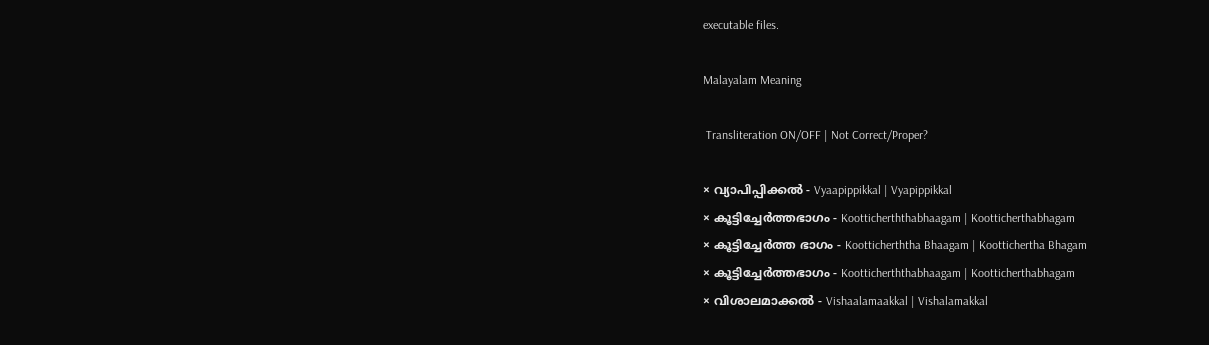executable files.

Malayalam Meaning

 Transliteration ON/OFF | Not Correct/Proper?

× വ്യാപിപ്പിക്കല്‍ - Vyaapippikkal | Vyapippikkal
× കൂട്ടിച്ചേർത്തഭാഗം - Kootticherththabhaagam | Kootticherthabhagam
× കൂട്ടിച്ചേര്‍ത്ത ഭാഗം - Kootticherththa Bhaagam | Koottichertha Bhagam
× കൂട്ടിച്ചേര്‍ത്തഭാഗം - Kootticherththabhaagam | Kootticherthabhagam
× വിശാലമാക്കല്‍ - Vishaalamaakkal | Vishalamakkal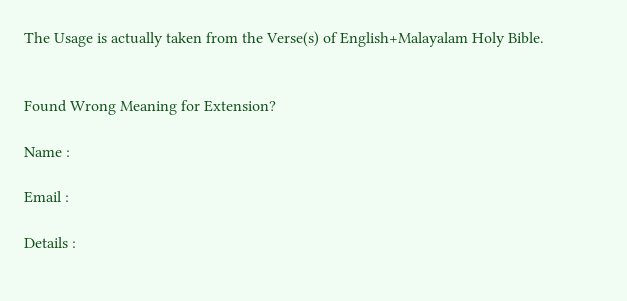The Usage is actually taken from the Verse(s) of English+Malayalam Holy Bible.


Found Wrong Meaning for Extension?

Name :

Email :

Details :